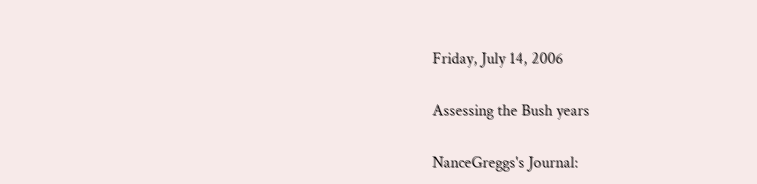Friday, July 14, 2006

Assessing the Bush years

NanceGreggs's Journal: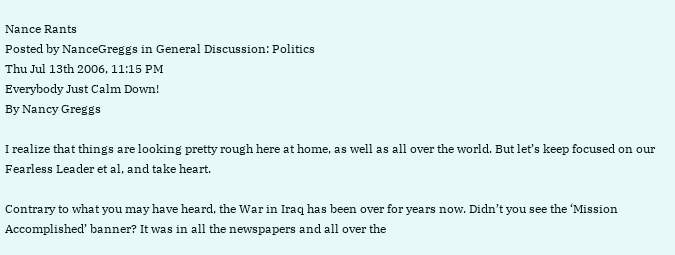Nance Rants
Posted by NanceGreggs in General Discussion: Politics
Thu Jul 13th 2006, 11:15 PM
Everybody Just Calm Down!
By Nancy Greggs

I realize that things are looking pretty rough here at home, as well as all over the world. But let’s keep focused on our Fearless Leader et al, and take heart.

Contrary to what you may have heard, the War in Iraq has been over for years now. Didn’t you see the ‘Mission Accomplished’ banner? It was in all the newspapers and all over the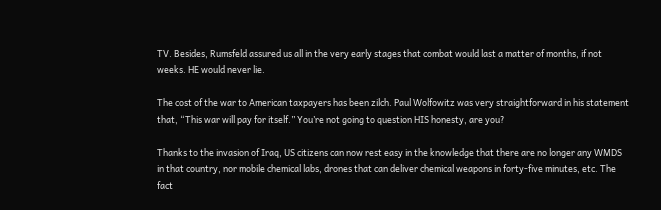TV. Besides, Rumsfeld assured us all in the very early stages that combat would last a matter of months, if not weeks. HE would never lie.

The cost of the war to American taxpayers has been zilch. Paul Wolfowitz was very straightforward in his statement that, “This war will pay for itself.” You’re not going to question HIS honesty, are you?

Thanks to the invasion of Iraq, US citizens can now rest easy in the knowledge that there are no longer any WMDS in that country, nor mobile chemical labs, drones that can deliver chemical weapons in forty-five minutes, etc. The fact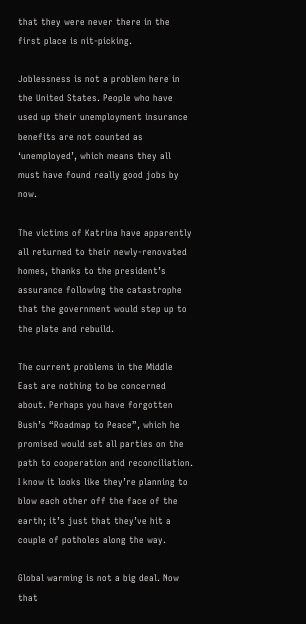that they were never there in the first place is nit-picking.

Joblessness is not a problem here in the United States. People who have used up their unemployment insurance benefits are not counted as ‘unemployed’, which means they all must have found really good jobs by now.

The victims of Katrina have apparently all returned to their newly-renovated homes, thanks to the president’s assurance following the catastrophe that the government would step up to the plate and rebuild.

The current problems in the Middle East are nothing to be concerned about. Perhaps you have forgotten Bush’s “Roadmap to Peace”, which he promised would set all parties on the path to cooperation and reconciliation. I know it looks like they’re planning to blow each other off the face of the earth; it’s just that they’ve hit a couple of potholes along the way.

Global warming is not a big deal. Now that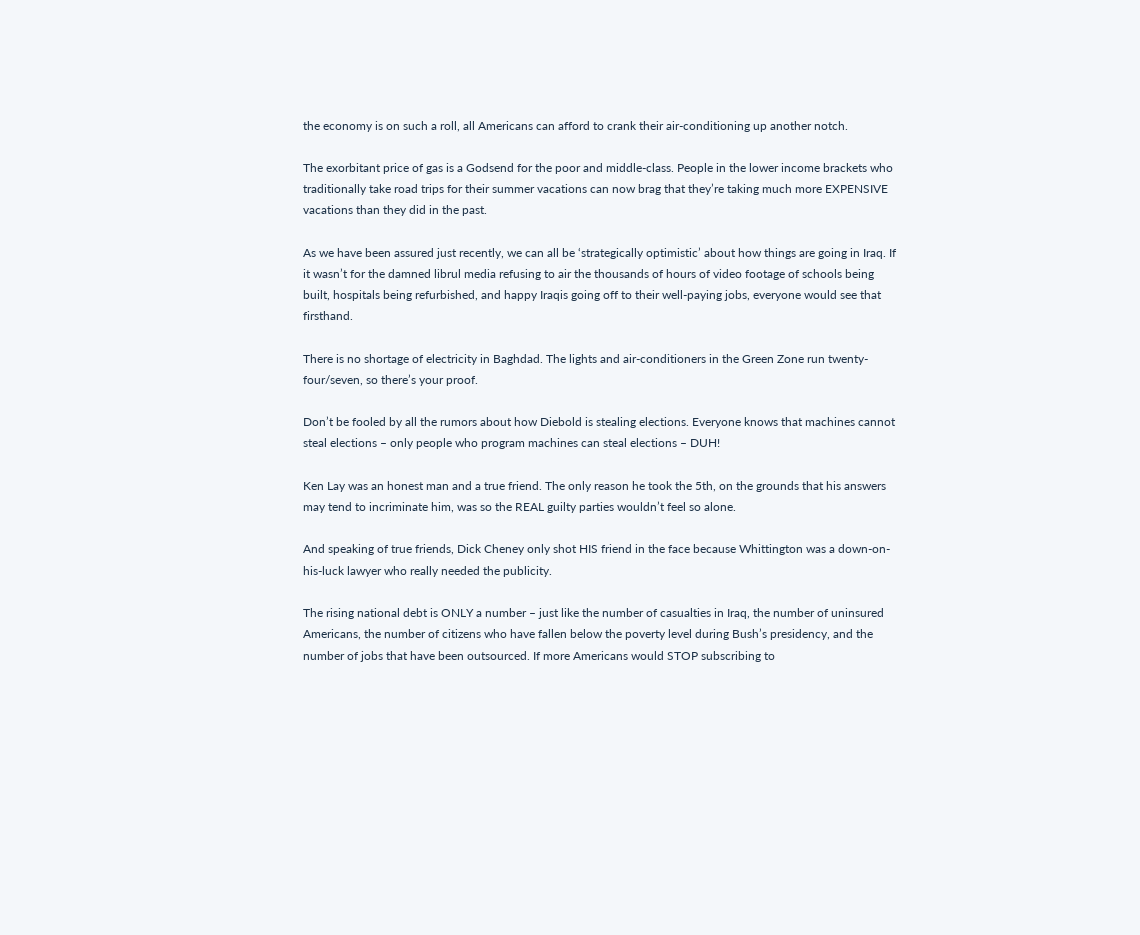the economy is on such a roll, all Americans can afford to crank their air-conditioning up another notch.

The exorbitant price of gas is a Godsend for the poor and middle-class. People in the lower income brackets who traditionally take road trips for their summer vacations can now brag that they’re taking much more EXPENSIVE vacations than they did in the past.

As we have been assured just recently, we can all be ‘strategically optimistic’ about how things are going in Iraq. If it wasn’t for the damned librul media refusing to air the thousands of hours of video footage of schools being built, hospitals being refurbished, and happy Iraqis going off to their well-paying jobs, everyone would see that firsthand.

There is no shortage of electricity in Baghdad. The lights and air-conditioners in the Green Zone run twenty-four/seven, so there’s your proof.

Don’t be fooled by all the rumors about how Diebold is stealing elections. Everyone knows that machines cannot steal elections – only people who program machines can steal elections – DUH!

Ken Lay was an honest man and a true friend. The only reason he took the 5th, on the grounds that his answers may tend to incriminate him, was so the REAL guilty parties wouldn’t feel so alone.

And speaking of true friends, Dick Cheney only shot HIS friend in the face because Whittington was a down-on-his-luck lawyer who really needed the publicity.

The rising national debt is ONLY a number – just like the number of casualties in Iraq, the number of uninsured Americans, the number of citizens who have fallen below the poverty level during Bush’s presidency, and the number of jobs that have been outsourced. If more Americans would STOP subscribing to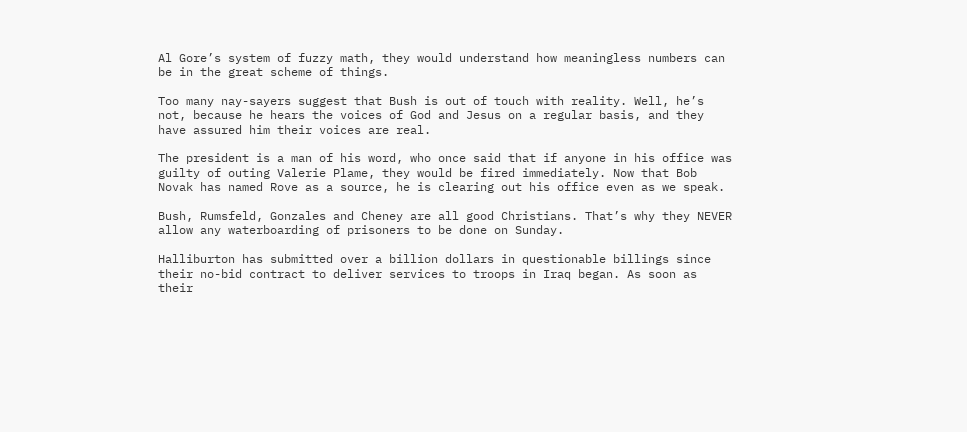Al Gore’s system of fuzzy math, they would understand how meaningless numbers can be in the great scheme of things.

Too many nay-sayers suggest that Bush is out of touch with reality. Well, he’s not, because he hears the voices of God and Jesus on a regular basis, and they have assured him their voices are real.

The president is a man of his word, who once said that if anyone in his office was guilty of outing Valerie Plame, they would be fired immediately. Now that Bob Novak has named Rove as a source, he is clearing out his office even as we speak.

Bush, Rumsfeld, Gonzales and Cheney are all good Christians. That’s why they NEVER allow any waterboarding of prisoners to be done on Sunday.

Halliburton has submitted over a billion dollars in questionable billings since their no-bid contract to deliver services to troops in Iraq began. As soon as their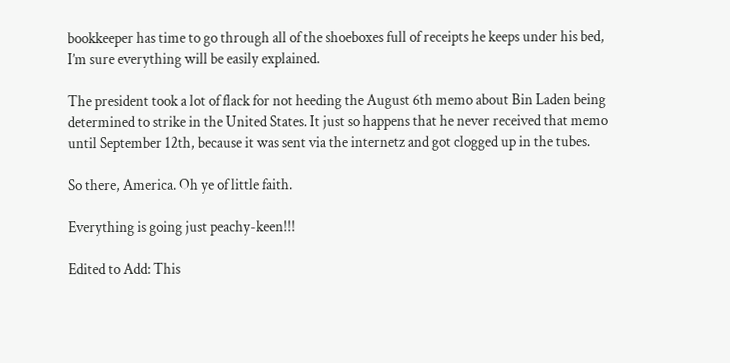bookkeeper has time to go through all of the shoeboxes full of receipts he keeps under his bed, I’m sure everything will be easily explained.

The president took a lot of flack for not heeding the August 6th memo about Bin Laden being determined to strike in the United States. It just so happens that he never received that memo until September 12th, because it was sent via the internetz and got clogged up in the tubes.

So there, America. Oh ye of little faith.

Everything is going just peachy-keen!!!

Edited to Add: This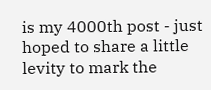is my 4000th post - just hoped to share a little levity to mark the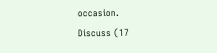occasion.
Discuss (17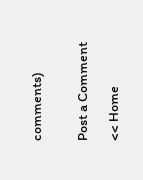comments)


Post a Comment

<< Home